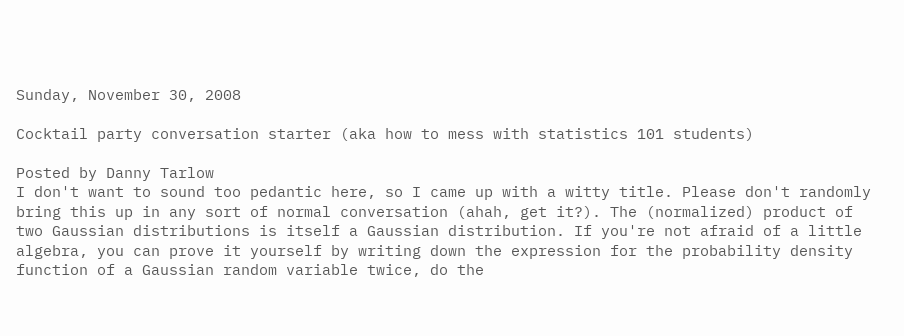Sunday, November 30, 2008

Cocktail party conversation starter (aka how to mess with statistics 101 students)

Posted by Danny Tarlow
I don't want to sound too pedantic here, so I came up with a witty title. Please don't randomly bring this up in any sort of normal conversation (ahah, get it?). The (normalized) product of two Gaussian distributions is itself a Gaussian distribution. If you're not afraid of a little algebra, you can prove it yourself by writing down the expression for the probability density function of a Gaussian random variable twice, do the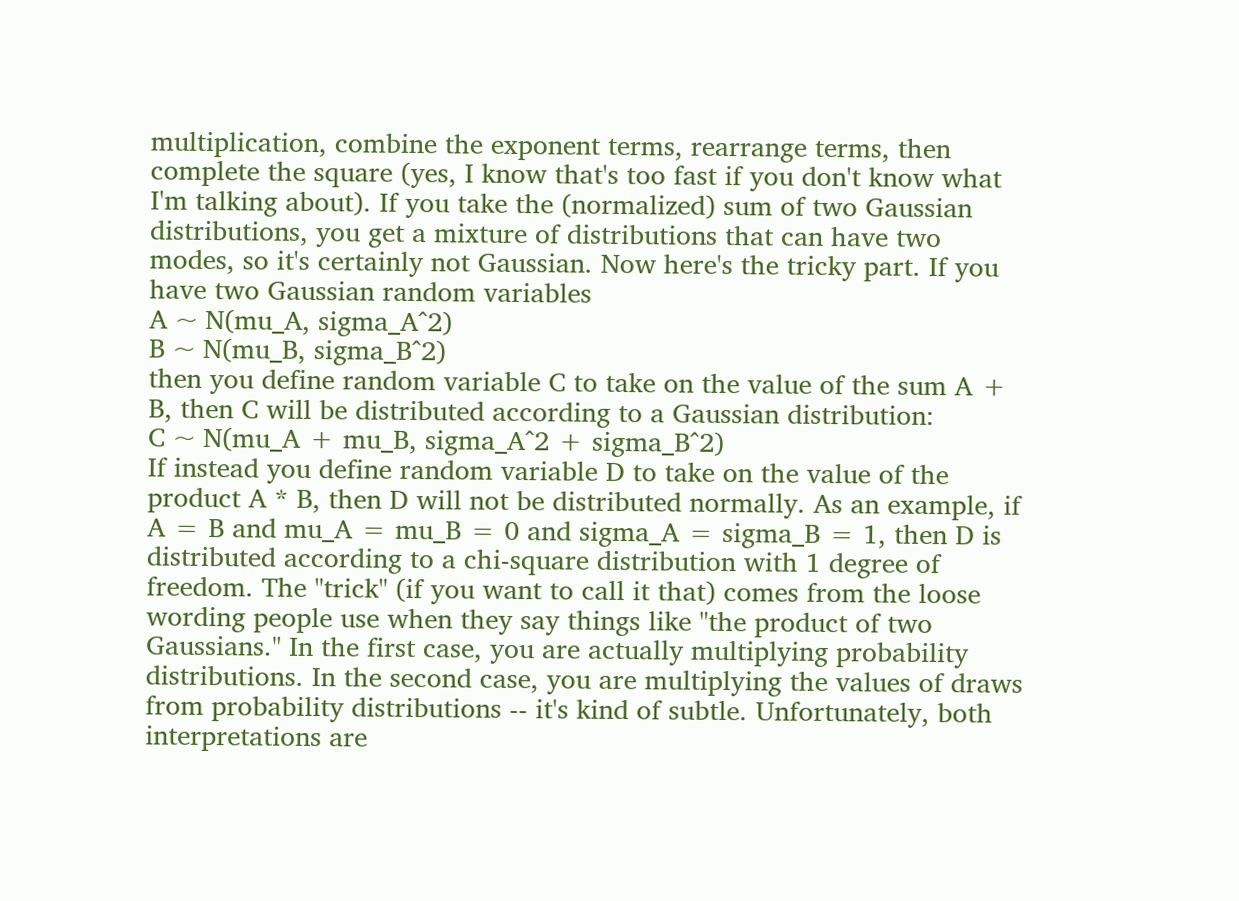multiplication, combine the exponent terms, rearrange terms, then complete the square (yes, I know that's too fast if you don't know what I'm talking about). If you take the (normalized) sum of two Gaussian distributions, you get a mixture of distributions that can have two modes, so it's certainly not Gaussian. Now here's the tricky part. If you have two Gaussian random variables
A ~ N(mu_A, sigma_A^2)
B ~ N(mu_B, sigma_B^2)
then you define random variable C to take on the value of the sum A + B, then C will be distributed according to a Gaussian distribution:
C ~ N(mu_A + mu_B, sigma_A^2 + sigma_B^2)
If instead you define random variable D to take on the value of the product A * B, then D will not be distributed normally. As an example, if A = B and mu_A = mu_B = 0 and sigma_A = sigma_B = 1, then D is distributed according to a chi-square distribution with 1 degree of freedom. The "trick" (if you want to call it that) comes from the loose wording people use when they say things like "the product of two Gaussians." In the first case, you are actually multiplying probability distributions. In the second case, you are multiplying the values of draws from probability distributions -- it's kind of subtle. Unfortunately, both interpretations are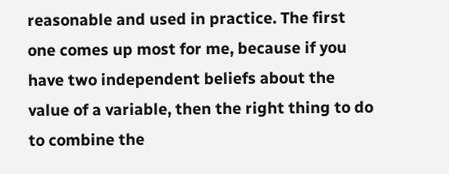reasonable and used in practice. The first one comes up most for me, because if you have two independent beliefs about the value of a variable, then the right thing to do to combine the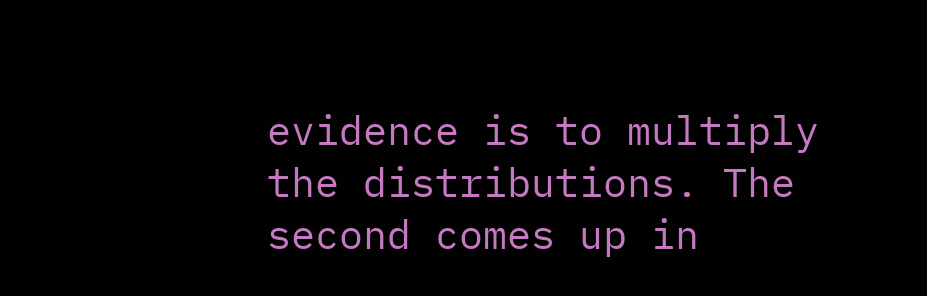evidence is to multiply the distributions. The second comes up in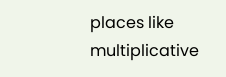places like multiplicative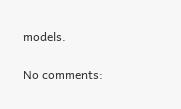models.

No comments: